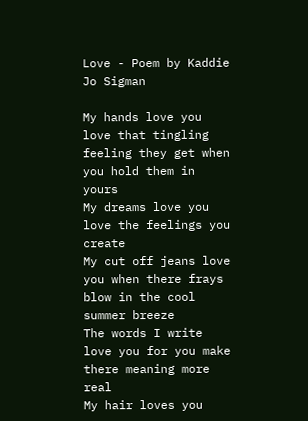Love - Poem by Kaddie Jo Sigman

My hands love you love that tingling feeling they get when you hold them in yours
My dreams love you love the feelings you create
My cut off jeans love you when there frays blow in the cool summer breeze
The words I write love you for you make there meaning more real
My hair loves you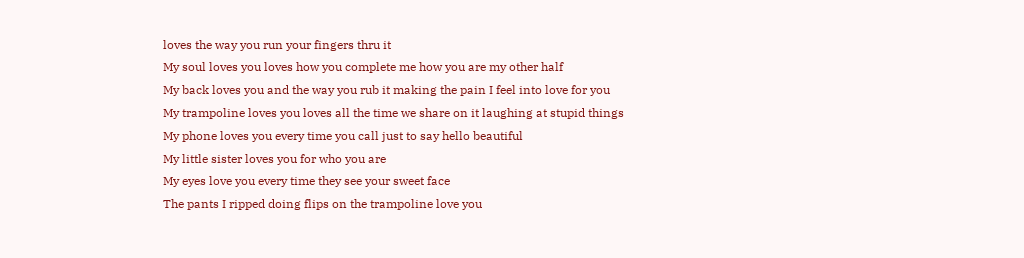loves the way you run your fingers thru it
My soul loves you loves how you complete me how you are my other half
My back loves you and the way you rub it making the pain I feel into love for you
My trampoline loves you loves all the time we share on it laughing at stupid things
My phone loves you every time you call just to say hello beautiful
My little sister loves you for who you are
My eyes love you every time they see your sweet face
The pants I ripped doing flips on the trampoline love you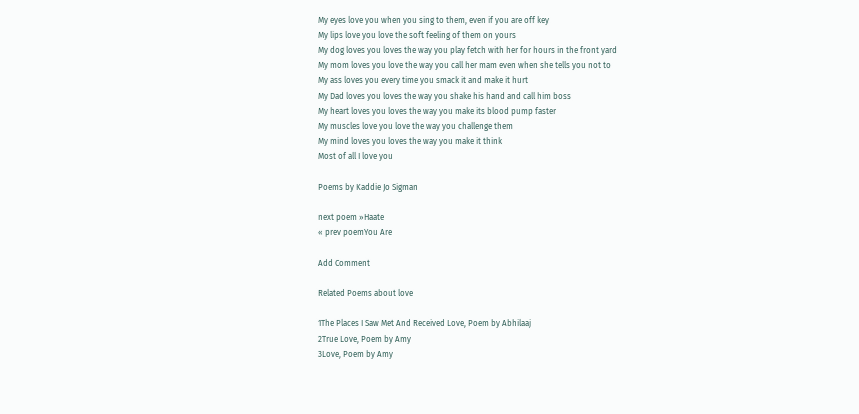My eyes love you when you sing to them, even if you are off key
My lips love you love the soft feeling of them on yours
My dog loves you loves the way you play fetch with her for hours in the front yard
My mom loves you love the way you call her mam even when she tells you not to
My ass loves you every time you smack it and make it hurt
My Dad loves you loves the way you shake his hand and call him boss
My heart loves you loves the way you make its blood pump faster
My muscles love you love the way you challenge them
My mind loves you loves the way you make it think
Most of all I love you

Poems by Kaddie Jo Sigman

next poem »Haate
« prev poemYou Are

Add Comment

Related Poems about love

1The Places I Saw Met And Received Love, Poem by Abhilaaj
2True Love, Poem by Amy
3Love, Poem by Amy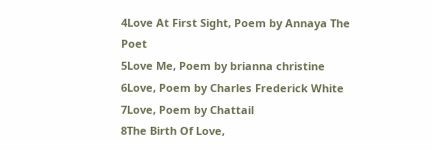4Love At First Sight, Poem by Annaya The Poet
5Love Me, Poem by brianna christine
6Love, Poem by Charles Frederick White
7Love, Poem by Chattail
8The Birth Of Love,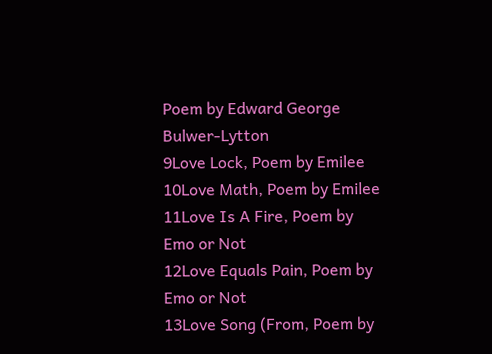Poem by Edward George Bulwer-Lytton
9Love Lock, Poem by Emilee
10Love Math, Poem by Emilee
11Love Is A Fire, Poem by Emo or Not
12Love Equals Pain, Poem by Emo or Not
13Love Song (From, Poem by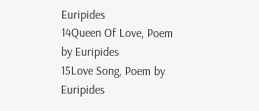Euripides
14Queen Of Love, Poem by Euripides
15Love Song, Poem by Euripides